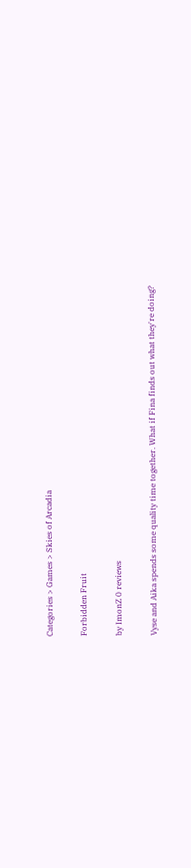Categories > Games > Skies of Arcadia

Forbidden Fruit

by ImonZ 0 reviews

Vyse and Aika spends some quality time together. What if Fina finds out what they're doing?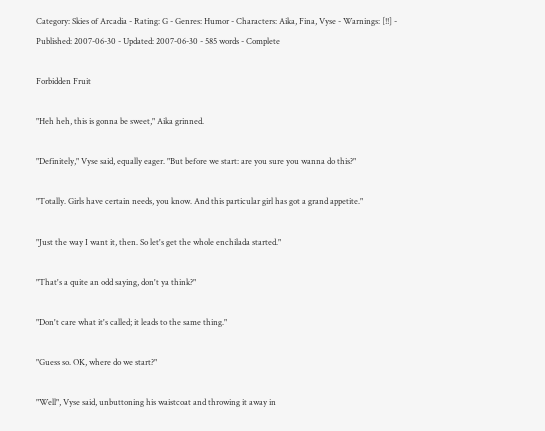Category: Skies of Arcadia - Rating: G - Genres: Humor - Characters: Aika, Fina, Vyse - Warnings: [!!] - Published: 2007-06-30 - Updated: 2007-06-30 - 585 words - Complete

Forbidden Fruit

"Heh heh, this is gonna be sweet," Aika grinned.

"Definitely," Vyse said, equally eager. "But before we start: are you sure you wanna do this?"

"Totally. Girls have certain needs, you know. And this particular girl has got a grand appetite."

"Just the way I want it, then. So let's get the whole enchilada started."

"That's a quite an odd saying, don't ya think?"

"Don't care what it's called; it leads to the same thing."

"Guess so. OK, where do we start?"

"Well", Vyse said, unbuttoning his waistcoat and throwing it away in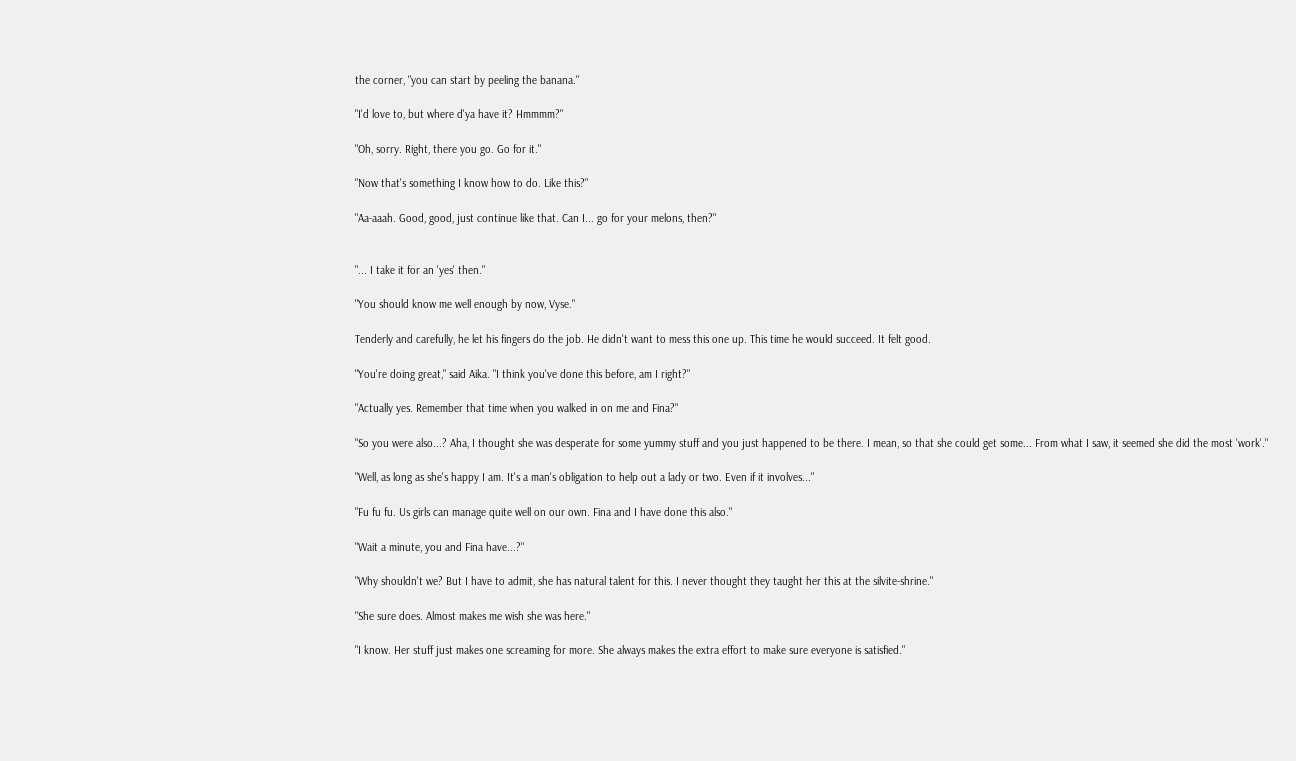the corner, "you can start by peeling the banana."

"I'd love to, but where d'ya have it? Hmmmm?"

"Oh, sorry. Right, there you go. Go for it."

"Now that's something I know how to do. Like this?"

"Aa-aaah. Good, good, just continue like that. Can I... go for your melons, then?"


"... I take it for an 'yes' then."

"You should know me well enough by now, Vyse."

Tenderly and carefully, he let his fingers do the job. He didn't want to mess this one up. This time he would succeed. It felt good.

"You're doing great," said Aika. "I think you've done this before, am I right?"

"Actually yes. Remember that time when you walked in on me and Fina?"

"So you were also...? Aha, I thought she was desperate for some yummy stuff and you just happened to be there. I mean, so that she could get some... From what I saw, it seemed she did the most 'work'."

"Well, as long as she's happy I am. It's a man's obligation to help out a lady or two. Even if it involves..."

"Fu fu fu. Us girls can manage quite well on our own. Fina and I have done this also."

"Wait a minute, you and Fina have...?"

"Why shouldn't we? But I have to admit, she has natural talent for this. I never thought they taught her this at the silvite-shrine."

"She sure does. Almost makes me wish she was here."

"I know. Her stuff just makes one screaming for more. She always makes the extra effort to make sure everyone is satisfied."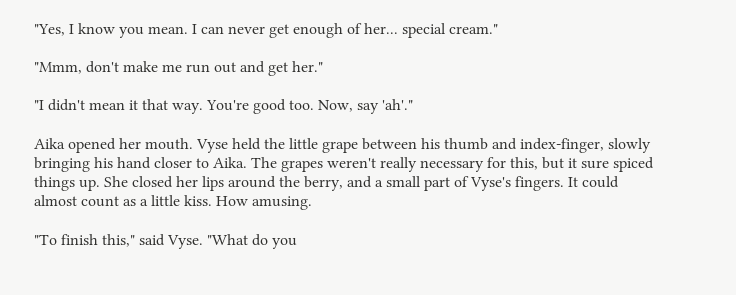"Yes, I know you mean. I can never get enough of her... special cream."

"Mmm, don't make me run out and get her."

"I didn't mean it that way. You're good too. Now, say 'ah'."

Aika opened her mouth. Vyse held the little grape between his thumb and index-finger, slowly bringing his hand closer to Aika. The grapes weren't really necessary for this, but it sure spiced things up. She closed her lips around the berry, and a small part of Vyse's fingers. It could almost count as a little kiss. How amusing.

"To finish this," said Vyse. "What do you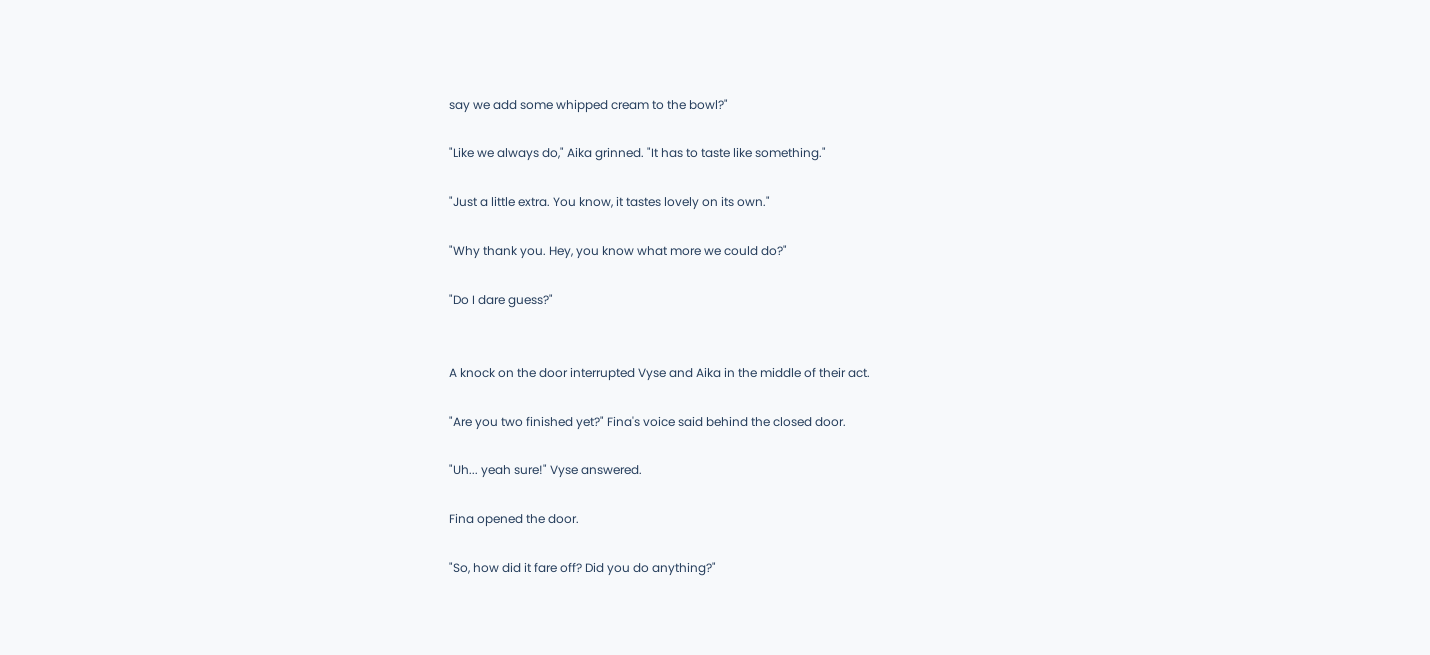say we add some whipped cream to the bowl?"

"Like we always do," Aika grinned. "It has to taste like something."

"Just a little extra. You know, it tastes lovely on its own."

"Why thank you. Hey, you know what more we could do?"

"Do I dare guess?"


A knock on the door interrupted Vyse and Aika in the middle of their act.

"Are you two finished yet?" Fina's voice said behind the closed door.

"Uh... yeah sure!" Vyse answered.

Fina opened the door.

"So, how did it fare off? Did you do anything?"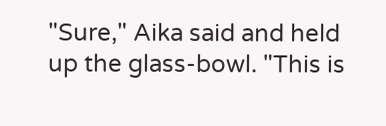"Sure," Aika said and held up the glass-bowl. "This is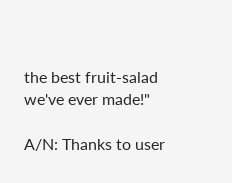the best fruit-salad we've ever made!"

A/N: Thanks to user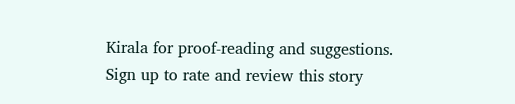Kirala for proof-reading and suggestions.
Sign up to rate and review this story